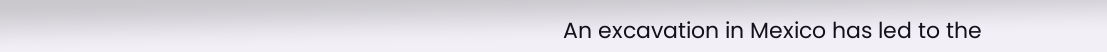An excavation in Mexico has led to the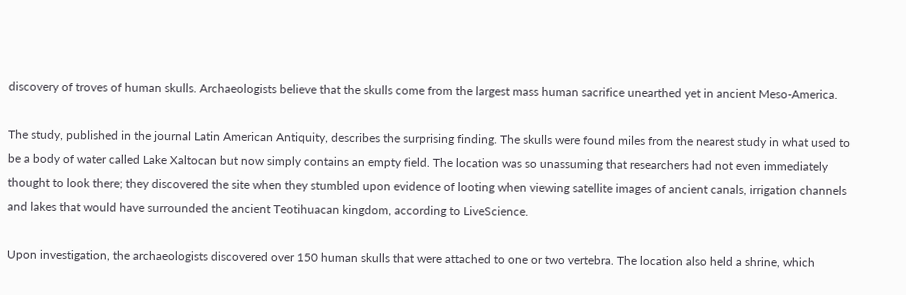discovery of troves of human skulls. Archaeologists believe that the skulls come from the largest mass human sacrifice unearthed yet in ancient Meso-America.

The study, published in the journal Latin American Antiquity, describes the surprising finding. The skulls were found miles from the nearest study in what used to be a body of water called Lake Xaltocan but now simply contains an empty field. The location was so unassuming that researchers had not even immediately thought to look there; they discovered the site when they stumbled upon evidence of looting when viewing satellite images of ancient canals, irrigation channels and lakes that would have surrounded the ancient Teotihuacan kingdom, according to LiveScience.

Upon investigation, the archaeologists discovered over 150 human skulls that were attached to one or two vertebra. The location also held a shrine, which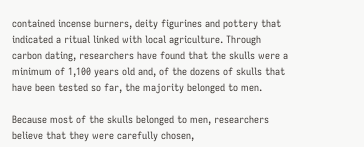contained incense burners, deity figurines and pottery that indicated a ritual linked with local agriculture. Through carbon dating, researchers have found that the skulls were a minimum of 1,100 years old and, of the dozens of skulls that have been tested so far, the majority belonged to men.

Because most of the skulls belonged to men, researchers believe that they were carefully chosen,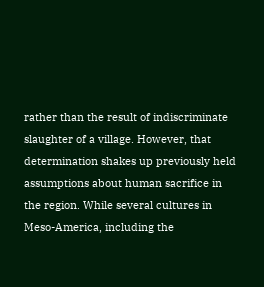rather than the result of indiscriminate slaughter of a village. However, that determination shakes up previously held assumptions about human sacrifice in the region. While several cultures in Meso-America, including the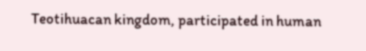Teotihuacan kingdom, participated in human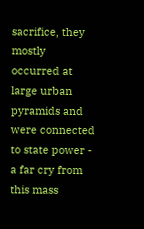sacrifice, they mostly occurred at large urban pyramids and were connected to state power - a far cry from this mass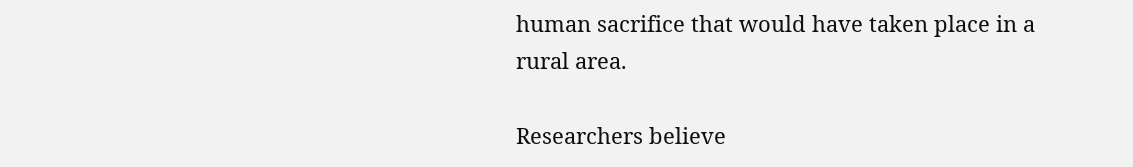human sacrifice that would have taken place in a rural area.

Researchers believe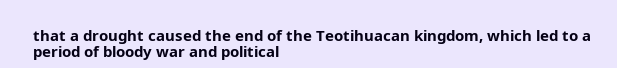that a drought caused the end of the Teotihuacan kingdom, which led to a period of bloody war and political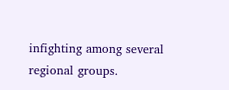infighting among several regional groups.